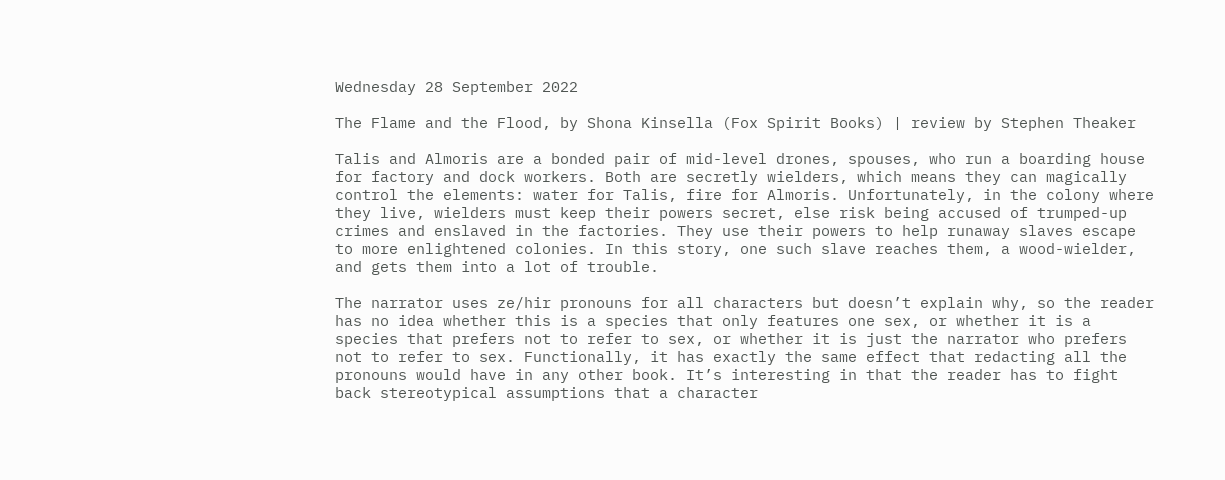Wednesday 28 September 2022

The Flame and the Flood, by Shona Kinsella (Fox Spirit Books) | review by Stephen Theaker

Talis and Almoris are a bonded pair of mid-level drones, spouses, who run a boarding house for factory and dock workers. Both are secretly wielders, which means they can magically control the elements: water for Talis, fire for Almoris. Unfortunately, in the colony where they live, wielders must keep their powers secret, else risk being accused of trumped-up crimes and enslaved in the factories. They use their powers to help runaway slaves escape to more enlightened colonies. In this story, one such slave reaches them, a wood-wielder, and gets them into a lot of trouble.

The narrator uses ze/hir pronouns for all characters but doesn’t explain why, so the reader has no idea whether this is a species that only features one sex, or whether it is a species that prefers not to refer to sex, or whether it is just the narrator who prefers not to refer to sex. Functionally, it has exactly the same effect that redacting all the pronouns would have in any other book. It’s interesting in that the reader has to fight back stereotypical assumptions that a character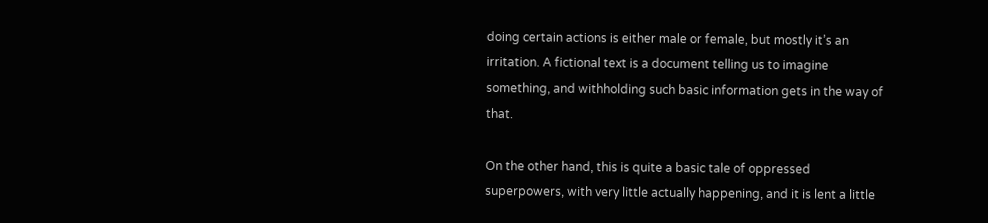doing certain actions is either male or female, but mostly it’s an irritation. A fictional text is a document telling us to imagine something, and withholding such basic information gets in the way of that.

On the other hand, this is quite a basic tale of oppressed superpowers, with very little actually happening, and it is lent a little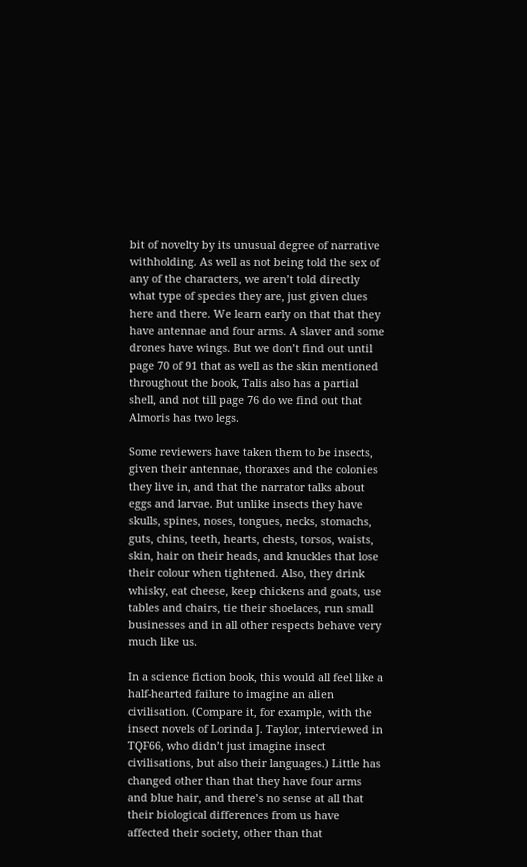bit of novelty by its unusual degree of narrative withholding. As well as not being told the sex of any of the characters, we aren’t told directly what type of species they are, just given clues here and there. We learn early on that that they have antennae and four arms. A slaver and some drones have wings. But we don’t find out until page 70 of 91 that as well as the skin mentioned throughout the book, Talis also has a partial shell, and not till page 76 do we find out that Almoris has two legs.

Some reviewers have taken them to be insects, given their antennae, thoraxes and the colonies they live in, and that the narrator talks about eggs and larvae. But unlike insects they have skulls, spines, noses, tongues, necks, stomachs, guts, chins, teeth, hearts, chests, torsos, waists, skin, hair on their heads, and knuckles that lose their colour when tightened. Also, they drink whisky, eat cheese, keep chickens and goats, use tables and chairs, tie their shoelaces, run small businesses and in all other respects behave very much like us.

In a science fiction book, this would all feel like a half-hearted failure to imagine an alien civilisation. (Compare it, for example, with the insect novels of Lorinda J. Taylor, interviewed in TQF66, who didn’t just imagine insect civilisations, but also their languages.) Little has changed other than that they have four arms and blue hair, and there’s no sense at all that their biological differences from us have affected their society, other than that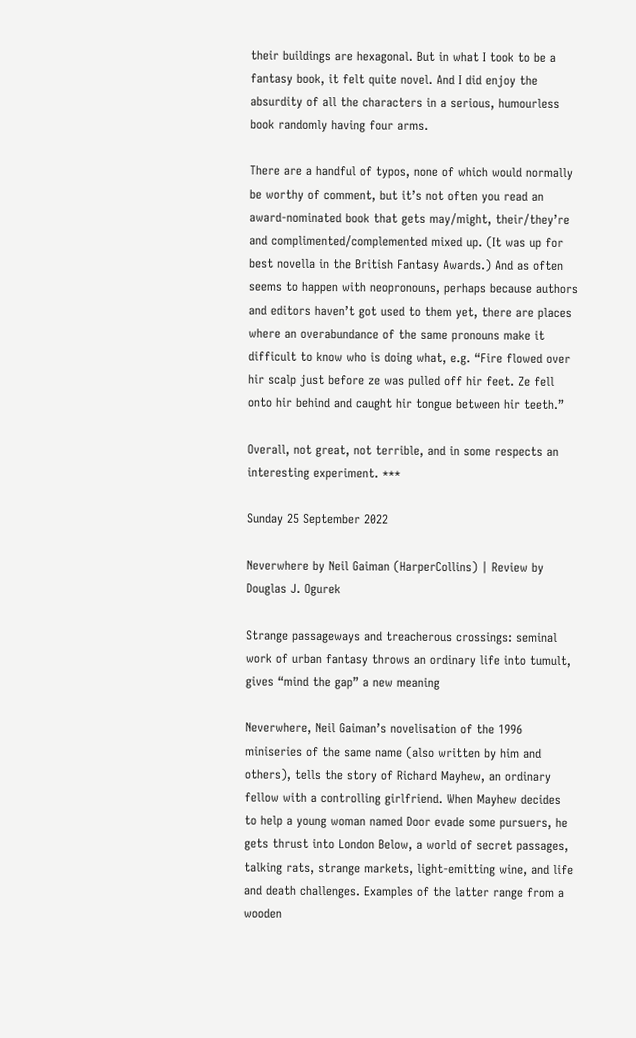their buildings are hexagonal. But in what I took to be a fantasy book, it felt quite novel. And I did enjoy the absurdity of all the characters in a serious, humourless book randomly having four arms.

There are a handful of typos, none of which would normally be worthy of comment, but it’s not often you read an award-nominated book that gets may/might, their/they’re and complimented/complemented mixed up. (It was up for best novella in the British Fantasy Awards.) And as often seems to happen with neopronouns, perhaps because authors and editors haven’t got used to them yet, there are places where an overabundance of the same pronouns make it difficult to know who is doing what, e.g. “Fire flowed over hir scalp just before ze was pulled off hir feet. Ze fell onto hir behind and caught hir tongue between hir teeth.”

Overall, not great, not terrible, and in some respects an interesting experiment. ***

Sunday 25 September 2022

Neverwhere by Neil Gaiman (HarperCollins) | Review by Douglas J. Ogurek

Strange passageways and treacherous crossings: seminal work of urban fantasy throws an ordinary life into tumult, gives “mind the gap” a new meaning

Neverwhere, Neil Gaiman’s novelisation of the 1996 miniseries of the same name (also written by him and others), tells the story of Richard Mayhew, an ordinary fellow with a controlling girlfriend. When Mayhew decides to help a young woman named Door evade some pursuers, he gets thrust into London Below, a world of secret passages, talking rats, strange markets, light-emitting wine, and life and death challenges. Examples of the latter range from a wooden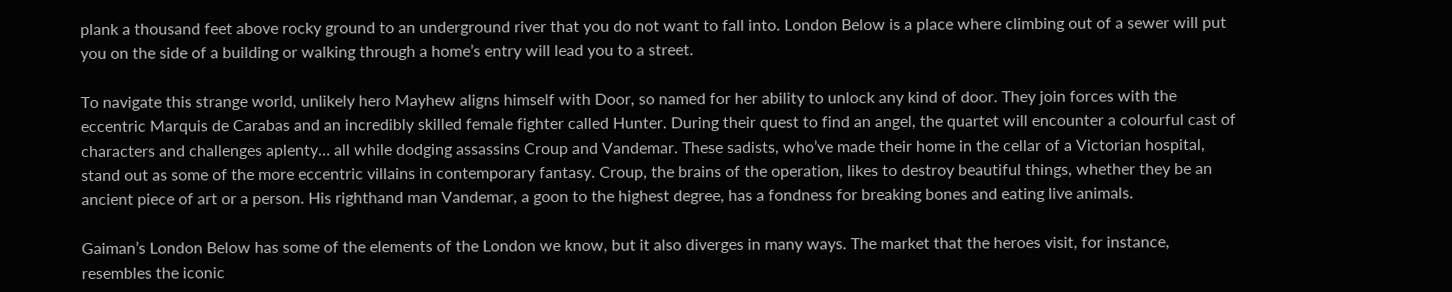plank a thousand feet above rocky ground to an underground river that you do not want to fall into. London Below is a place where climbing out of a sewer will put you on the side of a building or walking through a home’s entry will lead you to a street.

To navigate this strange world, unlikely hero Mayhew aligns himself with Door, so named for her ability to unlock any kind of door. They join forces with the eccentric Marquis de Carabas and an incredibly skilled female fighter called Hunter. During their quest to find an angel, the quartet will encounter a colourful cast of characters and challenges aplenty… all while dodging assassins Croup and Vandemar. These sadists, who’ve made their home in the cellar of a Victorian hospital, stand out as some of the more eccentric villains in contemporary fantasy. Croup, the brains of the operation, likes to destroy beautiful things, whether they be an ancient piece of art or a person. His righthand man Vandemar, a goon to the highest degree, has a fondness for breaking bones and eating live animals.

Gaiman’s London Below has some of the elements of the London we know, but it also diverges in many ways. The market that the heroes visit, for instance, resembles the iconic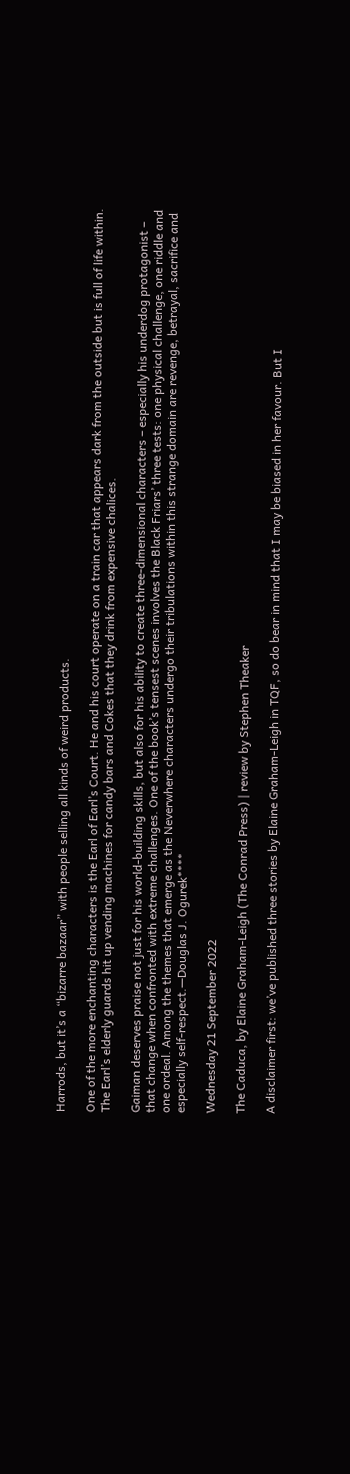Harrods, but it’s a “bizarre bazaar” with people selling all kinds of weird products.

One of the more enchanting characters is the Earl of Earl’s Court. He and his court operate on a train car that appears dark from the outside but is full of life within. The Earl’s elderly guards hit up vending machines for candy bars and Cokes that they drink from expensive chalices.

Gaiman deserves praise not just for his world-building skills, but also for his ability to create three-dimensional characters – especially his underdog protagonist – that change when confronted with extreme challenges. One of the book’s tensest scenes involves the Black Friars’ three tests: one physical challenge, one riddle and one ordeal. Among the themes that emerge as the Neverwhere characters undergo their tribulations within this strange domain are revenge, betrayal, sacrifice and especially self-respect.—Douglas J. Ogurek****

Wednesday 21 September 2022

The Caduca, by Elaine Graham-Leigh (The Conrad Press) | review by Stephen Theaker

A disclaimer first: we’ve published three stories by Elaine Graham-Leigh in TQF, so do bear in mind that I may be biased in her favour. But I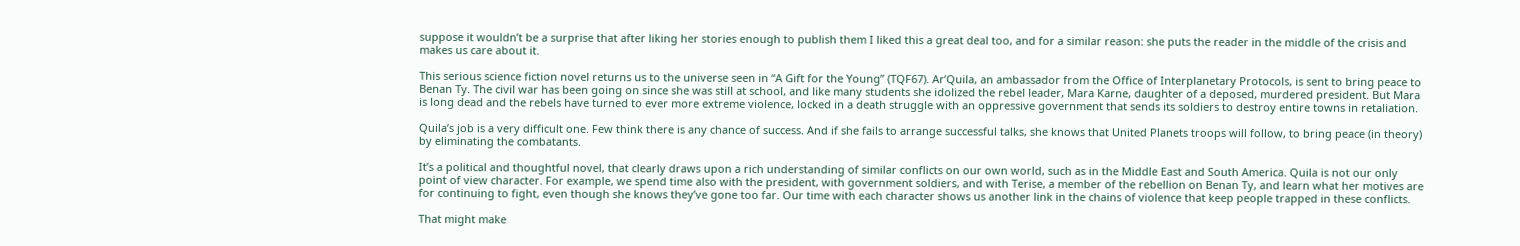suppose it wouldn’t be a surprise that after liking her stories enough to publish them I liked this a great deal too, and for a similar reason: she puts the reader in the middle of the crisis and makes us care about it.

This serious science fiction novel returns us to the universe seen in “A Gift for the Young” (TQF67). Ar’Quila, an ambassador from the Office of Interplanetary Protocols, is sent to bring peace to Benan Ty. The civil war has been going on since she was still at school, and like many students she idolized the rebel leader, Mara Karne, daughter of a deposed, murdered president. But Mara is long dead and the rebels have turned to ever more extreme violence, locked in a death struggle with an oppressive government that sends its soldiers to destroy entire towns in retaliation.

Quila’s job is a very difficult one. Few think there is any chance of success. And if she fails to arrange successful talks, she knows that United Planets troops will follow, to bring peace (in theory) by eliminating the combatants.

It’s a political and thoughtful novel, that clearly draws upon a rich understanding of similar conflicts on our own world, such as in the Middle East and South America. Quila is not our only point of view character. For example, we spend time also with the president, with government soldiers, and with Terise, a member of the rebellion on Benan Ty, and learn what her motives are for continuing to fight, even though she knows they’ve gone too far. Our time with each character shows us another link in the chains of violence that keep people trapped in these conflicts.

That might make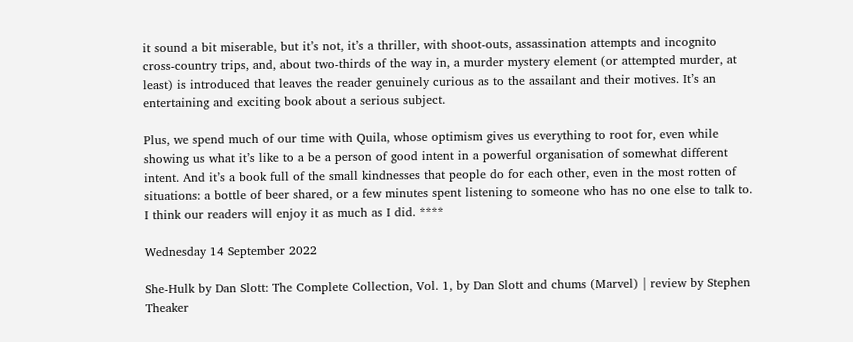it sound a bit miserable, but it’s not, it’s a thriller, with shoot-outs, assassination attempts and incognito cross-country trips, and, about two-thirds of the way in, a murder mystery element (or attempted murder, at least) is introduced that leaves the reader genuinely curious as to the assailant and their motives. It’s an entertaining and exciting book about a serious subject.

Plus, we spend much of our time with Quila, whose optimism gives us everything to root for, even while showing us what it’s like to a be a person of good intent in a powerful organisation of somewhat different intent. And it’s a book full of the small kindnesses that people do for each other, even in the most rotten of situations: a bottle of beer shared, or a few minutes spent listening to someone who has no one else to talk to. I think our readers will enjoy it as much as I did. ****

Wednesday 14 September 2022

She-Hulk by Dan Slott: The Complete Collection, Vol. 1, by Dan Slott and chums (Marvel) | review by Stephen Theaker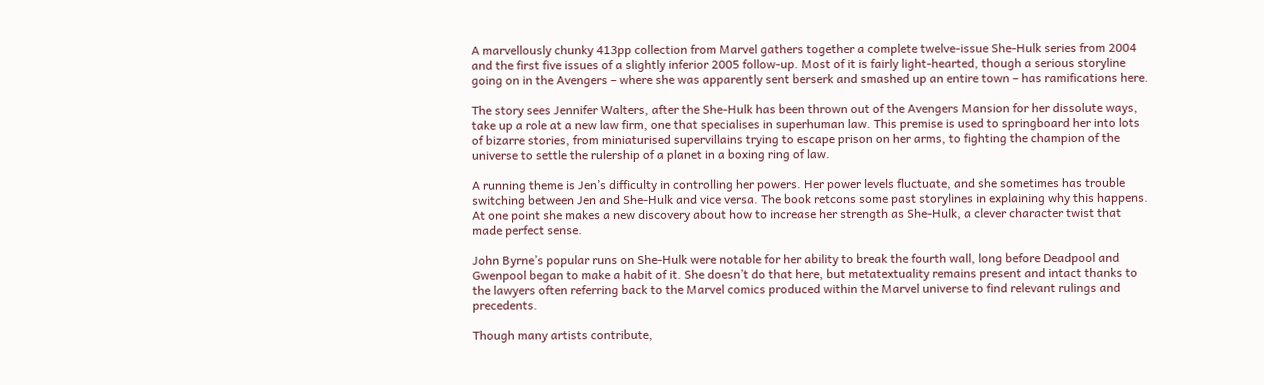A marvellously chunky 413pp collection from Marvel gathers together a complete twelve-issue She-Hulk series from 2004 and the first five issues of a slightly inferior 2005 follow-up. Most of it is fairly light-hearted, though a serious storyline going on in the Avengers – where she was apparently sent berserk and smashed up an entire town – has ramifications here.

The story sees Jennifer Walters, after the She-Hulk has been thrown out of the Avengers Mansion for her dissolute ways, take up a role at a new law firm, one that specialises in superhuman law. This premise is used to springboard her into lots of bizarre stories, from miniaturised supervillains trying to escape prison on her arms, to fighting the champion of the universe to settle the rulership of a planet in a boxing ring of law.

A running theme is Jen’s difficulty in controlling her powers. Her power levels fluctuate, and she sometimes has trouble switching between Jen and She-Hulk and vice versa. The book retcons some past storylines in explaining why this happens. At one point she makes a new discovery about how to increase her strength as She-Hulk, a clever character twist that made perfect sense.

John Byrne’s popular runs on She-Hulk were notable for her ability to break the fourth wall, long before Deadpool and Gwenpool began to make a habit of it. She doesn’t do that here, but metatextuality remains present and intact thanks to the lawyers often referring back to the Marvel comics produced within the Marvel universe to find relevant rulings and precedents.

Though many artists contribute,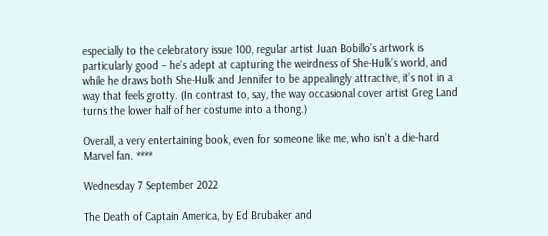especially to the celebratory issue 100, regular artist Juan Bobillo’s artwork is particularly good – he’s adept at capturing the weirdness of She-Hulk’s world, and while he draws both She-Hulk and Jennifer to be appealingly attractive, it’s not in a way that feels grotty. (In contrast to, say, the way occasional cover artist Greg Land turns the lower half of her costume into a thong.)

Overall, a very entertaining book, even for someone like me, who isn’t a die-hard Marvel fan. ****

Wednesday 7 September 2022

The Death of Captain America, by Ed Brubaker and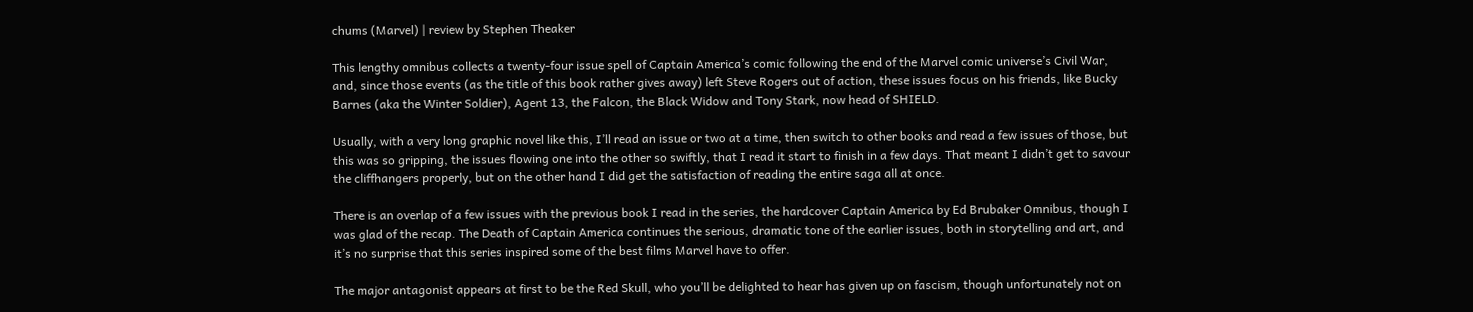chums (Marvel) | review by Stephen Theaker

This lengthy omnibus collects a twenty-four issue spell of Captain America’s comic following the end of the Marvel comic universe’s Civil War, and, since those events (as the title of this book rather gives away) left Steve Rogers out of action, these issues focus on his friends, like Bucky Barnes (aka the Winter Soldier), Agent 13, the Falcon, the Black Widow and Tony Stark, now head of SHIELD.

Usually, with a very long graphic novel like this, I’ll read an issue or two at a time, then switch to other books and read a few issues of those, but this was so gripping, the issues flowing one into the other so swiftly, that I read it start to finish in a few days. That meant I didn’t get to savour the cliffhangers properly, but on the other hand I did get the satisfaction of reading the entire saga all at once.

There is an overlap of a few issues with the previous book I read in the series, the hardcover Captain America by Ed Brubaker Omnibus, though I was glad of the recap. The Death of Captain America continues the serious, dramatic tone of the earlier issues, both in storytelling and art, and it’s no surprise that this series inspired some of the best films Marvel have to offer.

The major antagonist appears at first to be the Red Skull, who you’ll be delighted to hear has given up on fascism, though unfortunately not on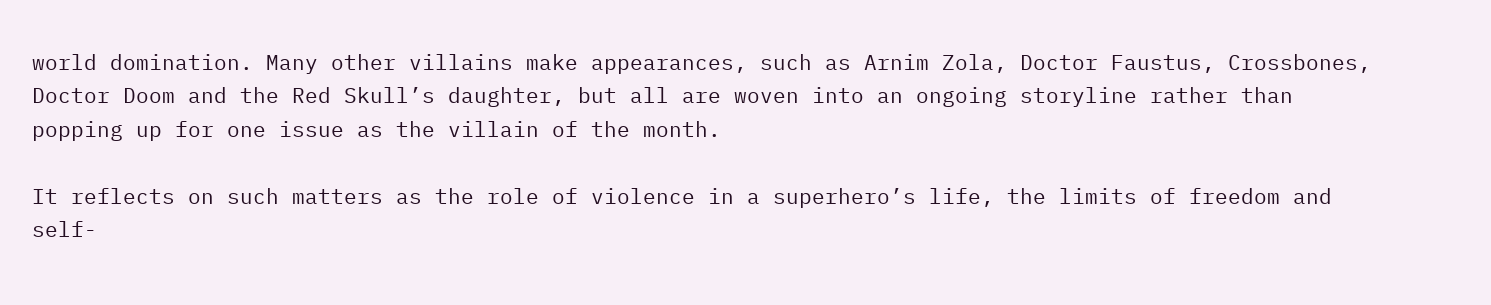world domination. Many other villains make appearances, such as Arnim Zola, Doctor Faustus, Crossbones, Doctor Doom and the Red Skull’s daughter, but all are woven into an ongoing storyline rather than popping up for one issue as the villain of the month.

It reflects on such matters as the role of violence in a superhero’s life, the limits of freedom and self-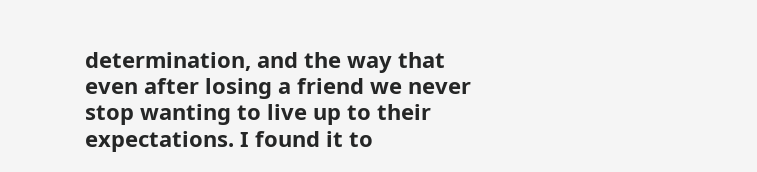determination, and the way that even after losing a friend we never stop wanting to live up to their expectations. I found it to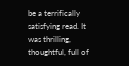be a terrifically satisfying read. It was thrilling, thoughtful, full of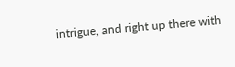intrigue, and right up there with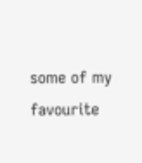some of my favourite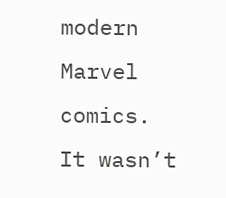modern Marvel comics. It wasn’t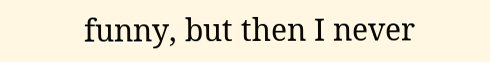funny, but then I never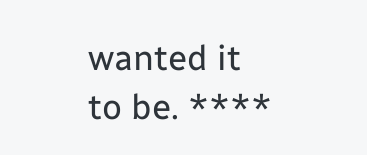wanted it to be. ****